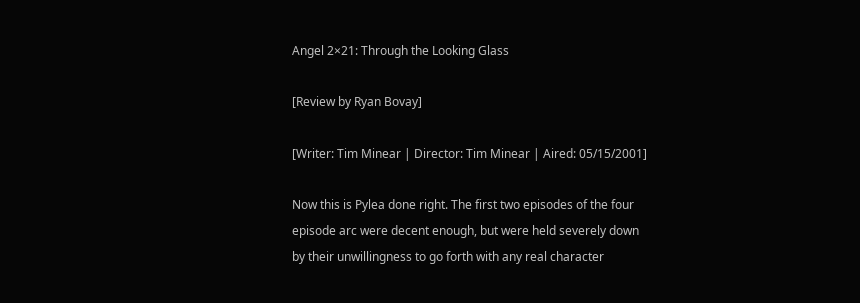Angel 2×21: Through the Looking Glass

[Review by Ryan Bovay]

[Writer: Tim Minear | Director: Tim Minear | Aired: 05/15/2001]

Now this is Pylea done right. The first two episodes of the four episode arc were decent enough, but were held severely down by their unwillingness to go forth with any real character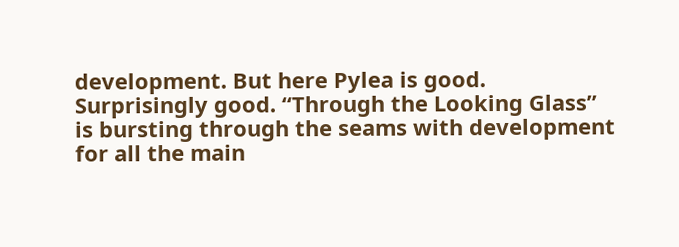development. But here Pylea is good. Surprisingly good. “Through the Looking Glass” is bursting through the seams with development for all the main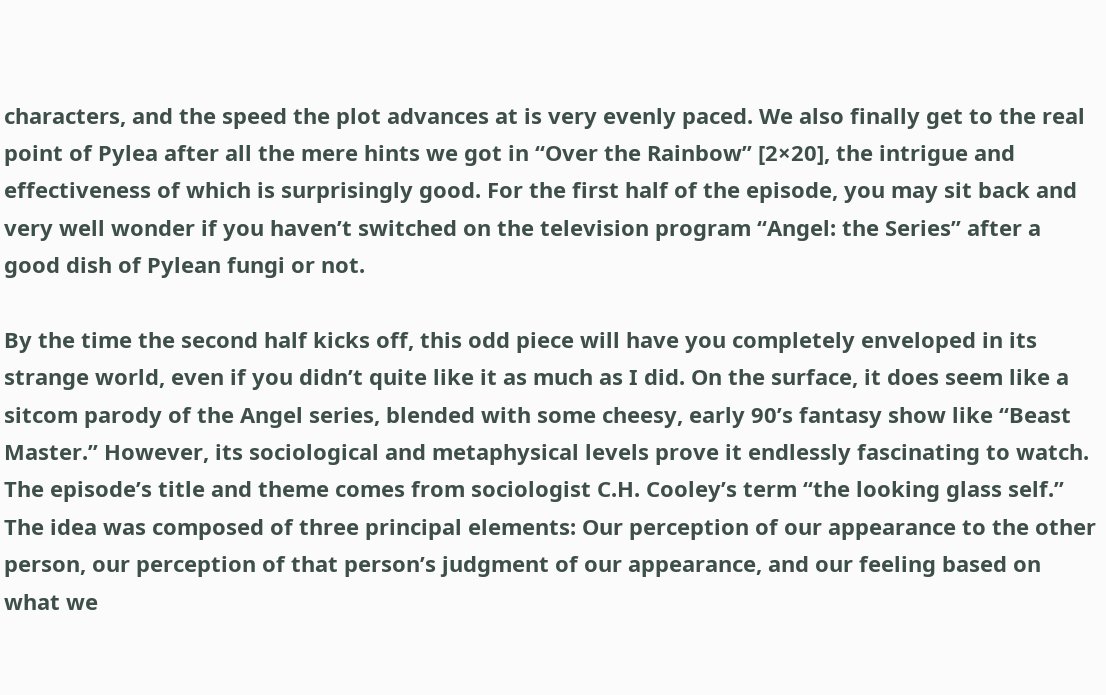characters, and the speed the plot advances at is very evenly paced. We also finally get to the real point of Pylea after all the mere hints we got in “Over the Rainbow” [2×20], the intrigue and effectiveness of which is surprisingly good. For the first half of the episode, you may sit back and very well wonder if you haven’t switched on the television program “Angel: the Series” after a good dish of Pylean fungi or not.

By the time the second half kicks off, this odd piece will have you completely enveloped in its strange world, even if you didn’t quite like it as much as I did. On the surface, it does seem like a sitcom parody of the Angel series, blended with some cheesy, early 90’s fantasy show like “Beast Master.” However, its sociological and metaphysical levels prove it endlessly fascinating to watch. The episode’s title and theme comes from sociologist C.H. Cooley’s term “the looking glass self.” The idea was composed of three principal elements: Our perception of our appearance to the other person, our perception of that person’s judgment of our appearance, and our feeling based on what we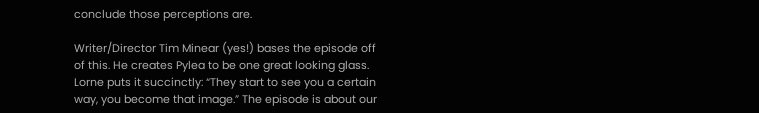conclude those perceptions are.

Writer/Director Tim Minear (yes!) bases the episode off of this. He creates Pylea to be one great looking glass. Lorne puts it succinctly: “They start to see you a certain way, you become that image.” The episode is about our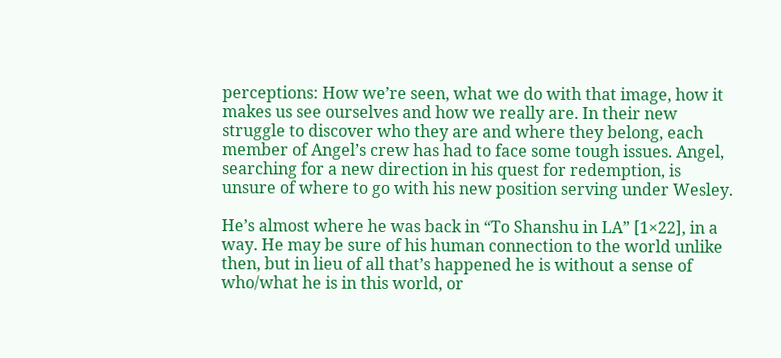perceptions: How we’re seen, what we do with that image, how it makes us see ourselves and how we really are. In their new struggle to discover who they are and where they belong, each member of Angel’s crew has had to face some tough issues. Angel, searching for a new direction in his quest for redemption, is unsure of where to go with his new position serving under Wesley.

He’s almost where he was back in “To Shanshu in LA” [1×22], in a way. He may be sure of his human connection to the world unlike then, but in lieu of all that’s happened he is without a sense of who/what he is in this world, or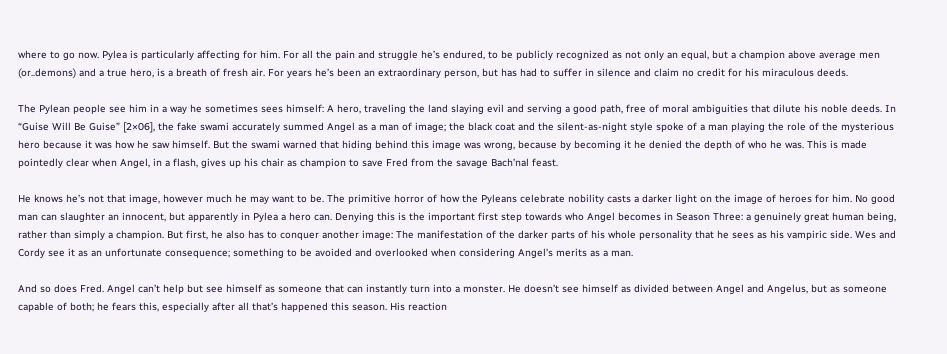where to go now. Pylea is particularly affecting for him. For all the pain and struggle he’s endured, to be publicly recognized as not only an equal, but a champion above average men (or..demons) and a true hero, is a breath of fresh air. For years he’s been an extraordinary person, but has had to suffer in silence and claim no credit for his miraculous deeds.

The Pylean people see him in a way he sometimes sees himself: A hero, traveling the land slaying evil and serving a good path, free of moral ambiguities that dilute his noble deeds. In “Guise Will Be Guise” [2×06], the fake swami accurately summed Angel as a man of image; the black coat and the silent-as-night style spoke of a man playing the role of the mysterious hero because it was how he saw himself. But the swami warned that hiding behind this image was wrong, because by becoming it he denied the depth of who he was. This is made pointedly clear when Angel, in a flash, gives up his chair as champion to save Fred from the savage Bach’nal feast.

He knows he’s not that image, however much he may want to be. The primitive horror of how the Pyleans celebrate nobility casts a darker light on the image of heroes for him. No good man can slaughter an innocent, but apparently in Pylea a hero can. Denying this is the important first step towards who Angel becomes in Season Three: a genuinely great human being, rather than simply a champion. But first, he also has to conquer another image: The manifestation of the darker parts of his whole personality that he sees as his vampiric side. Wes and Cordy see it as an unfortunate consequence; something to be avoided and overlooked when considering Angel’s merits as a man.

And so does Fred. Angel can’t help but see himself as someone that can instantly turn into a monster. He doesn’t see himself as divided between Angel and Angelus, but as someone capable of both; he fears this, especially after all that’s happened this season. His reaction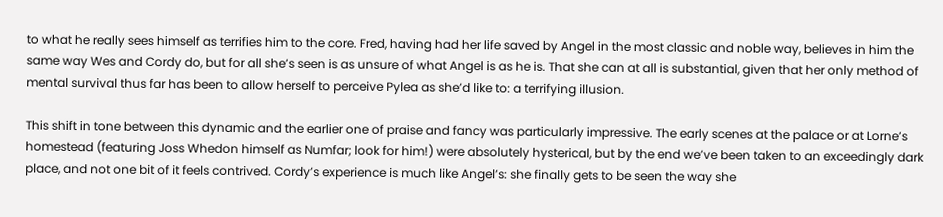to what he really sees himself as terrifies him to the core. Fred, having had her life saved by Angel in the most classic and noble way, believes in him the same way Wes and Cordy do, but for all she’s seen is as unsure of what Angel is as he is. That she can at all is substantial, given that her only method of mental survival thus far has been to allow herself to perceive Pylea as she’d like to: a terrifying illusion.

This shift in tone between this dynamic and the earlier one of praise and fancy was particularly impressive. The early scenes at the palace or at Lorne’s homestead (featuring Joss Whedon himself as Numfar; look for him!) were absolutely hysterical, but by the end we’ve been taken to an exceedingly dark place, and not one bit of it feels contrived. Cordy’s experience is much like Angel’s: she finally gets to be seen the way she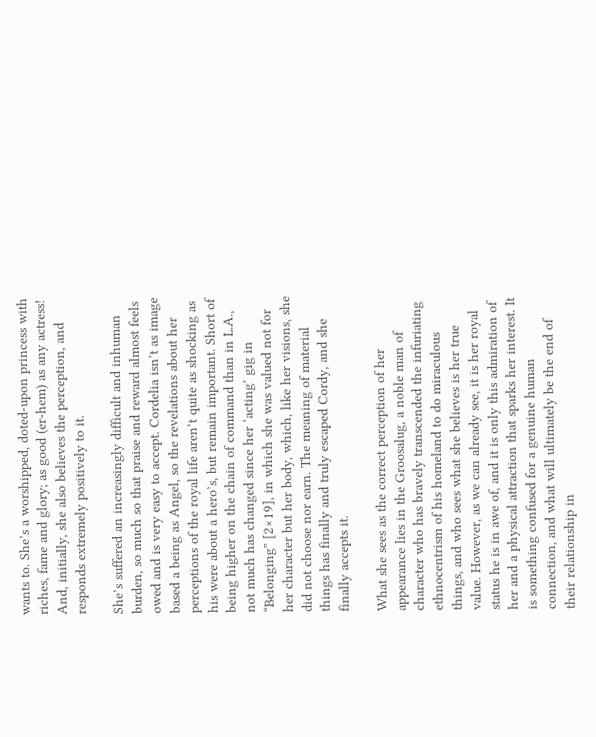wants to. She’s a worshipped, doted-upon princess with riches, fame and glory; as good (er-hem) as any actress! And, initially, she also believes the perception, and responds extremely positively to it.

She’s suffered an increasingly difficult and inhuman burden, so much so that praise and reward almost feels owed and is very easy to accept. Cordelia isn’t as image based a being as Angel, so the revelations about her perceptions of the royal life aren’t quite as shocking as his were about a hero’s, but remain important. Short of being higher on the chain of command than in L.A., not much has changed since her ‘acting’ gig in “Belonging” [2×19], in which she was valued not for her character but her body, which, like her visions, she did not choose nor earn. The meaning of material things has finally and truly escaped Cordy, and she finally accepts it.

What she sees as the correct perception of her appearance lies in the Groosalug, a noble man of character who has bravely transcended the infuriating ethnocentrism of his homeland to do miraculous things, and who sees what she believes is her true value. However, as we can already see, it is her royal status he is in awe of, and it is only this admiration of her and a physical attraction that sparks her interest. It is something confused for a genuine human connection, and what will ultimately be the end of their relationship in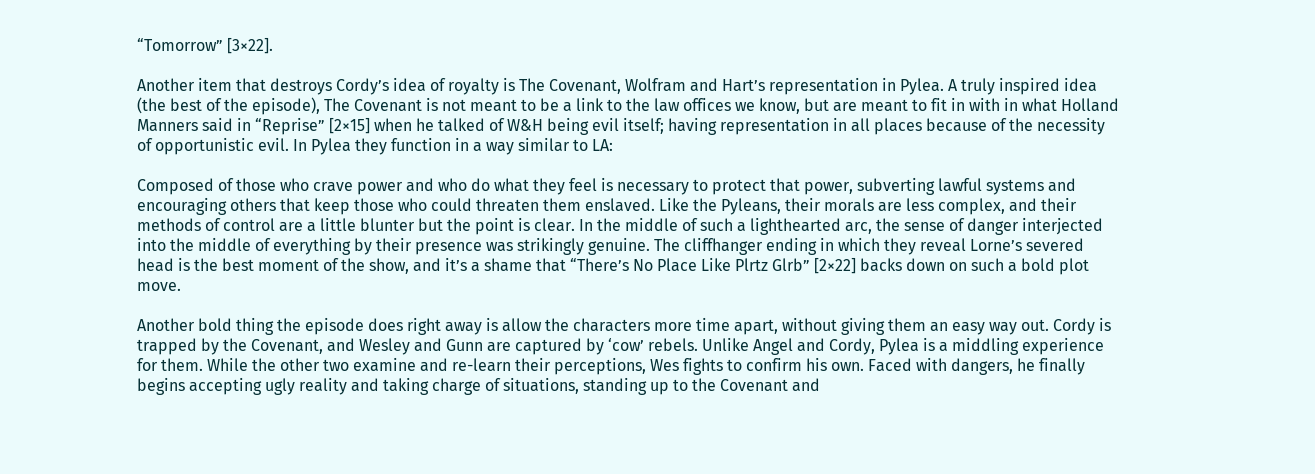“Tomorrow” [3×22].

Another item that destroys Cordy’s idea of royalty is The Covenant, Wolfram and Hart’s representation in Pylea. A truly inspired idea (the best of the episode), The Covenant is not meant to be a link to the law offices we know, but are meant to fit in with in what Holland Manners said in “Reprise” [2×15] when he talked of W&H being evil itself; having representation in all places because of the necessity of opportunistic evil. In Pylea they function in a way similar to LA:

Composed of those who crave power and who do what they feel is necessary to protect that power, subverting lawful systems and encouraging others that keep those who could threaten them enslaved. Like the Pyleans, their morals are less complex, and their methods of control are a little blunter but the point is clear. In the middle of such a lighthearted arc, the sense of danger interjected into the middle of everything by their presence was strikingly genuine. The cliffhanger ending in which they reveal Lorne’s severed head is the best moment of the show, and it’s a shame that “There’s No Place Like Plrtz Glrb” [2×22] backs down on such a bold plot move.

Another bold thing the episode does right away is allow the characters more time apart, without giving them an easy way out. Cordy is trapped by the Covenant, and Wesley and Gunn are captured by ‘cow’ rebels. Unlike Angel and Cordy, Pylea is a middling experience for them. While the other two examine and re-learn their perceptions, Wes fights to confirm his own. Faced with dangers, he finally begins accepting ugly reality and taking charge of situations, standing up to the Covenant and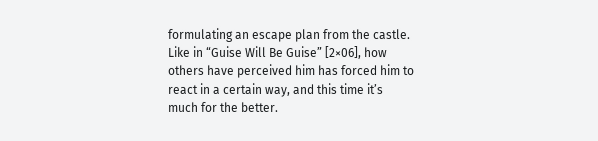formulating an escape plan from the castle. Like in “Guise Will Be Guise” [2×06], how others have perceived him has forced him to react in a certain way, and this time it’s much for the better.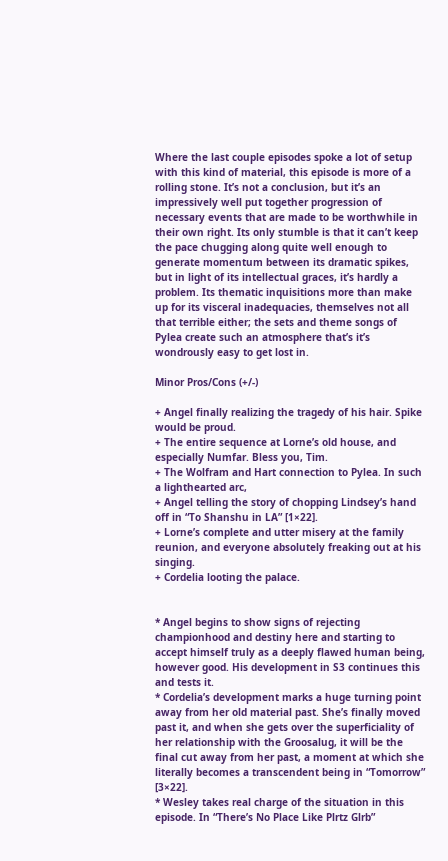Where the last couple episodes spoke a lot of setup with this kind of material, this episode is more of a rolling stone. It’s not a conclusion, but it’s an impressively well put together progression of necessary events that are made to be worthwhile in their own right. Its only stumble is that it can’t keep the pace chugging along quite well enough to generate momentum between its dramatic spikes, but in light of its intellectual graces, it’s hardly a problem. Its thematic inquisitions more than make up for its visceral inadequacies, themselves not all that terrible either; the sets and theme songs of Pylea create such an atmosphere that’s it’s wondrously easy to get lost in.

Minor Pros/Cons (+/-)

+ Angel finally realizing the tragedy of his hair. Spike would be proud.
+ The entire sequence at Lorne’s old house, and especially Numfar. Bless you, Tim.
+ The Wolfram and Hart connection to Pylea. In such a lighthearted arc,
+ Angel telling the story of chopping Lindsey’s hand off in “To Shanshu in LA” [1×22].
+ Lorne’s complete and utter misery at the family reunion, and everyone absolutely freaking out at his singing.
+ Cordelia looting the palace.


* Angel begins to show signs of rejecting championhood and destiny here and starting to accept himself truly as a deeply flawed human being, however good. His development in S3 continues this and tests it.
* Cordelia’s development marks a huge turning point away from her old material past. She’s finally moved past it, and when she gets over the superficiality of her relationship with the Groosalug, it will be the final cut away from her past, a moment at which she literally becomes a transcendent being in “Tomorrow” [3×22].
* Wesley takes real charge of the situation in this episode. In “There’s No Place Like Plrtz Glrb”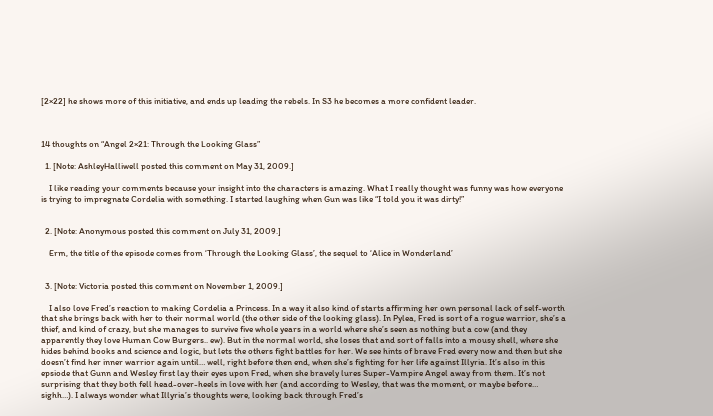[2×22] he shows more of this initiative, and ends up leading the rebels. In S3 he becomes a more confident leader.



14 thoughts on “Angel 2×21: Through the Looking Glass”

  1. [Note: AshleyHalliwell posted this comment on May 31, 2009.]

    I like reading your comments because your insight into the characters is amazing. What I really thought was funny was how everyone is trying to impregnate Cordelia with something. I started laughing when Gun was like “I told you it was dirty!”


  2. [Note: Anonymous posted this comment on July 31, 2009.]

    Erm, the title of the episode comes from ‘Through the Looking Glass’, the sequel to ‘Alice in Wonderland’


  3. [Note: Victoria posted this comment on November 1, 2009.]

    I also love Fred’s reaction to making Cordelia a Princess. In a way it also kind of starts affirming her own personal lack of self-worth that she brings back with her to their normal world (the other side of the looking glass). In Pylea, Fred is sort of a rogue warrior, she’s a thief, and kind of crazy, but she manages to survive five whole years in a world where she’s seen as nothing but a cow (and they apparently they love Human Cow Burgers.. ew). But in the normal world, she loses that and sort of falls into a mousy shell, where she hides behind books and science and logic, but lets the others fight battles for her. We see hints of brave Fred every now and then but she doesn’t find her inner warrior again until… well, right before then end, when she’s fighting for her life against Illyria. It’s also in this epsiode that Gunn and Wesley first lay their eyes upon Fred, when she bravely lures Super-Vampire Angel away from them. It’s not surprising that they both fell head-over-heels in love with her (and according to Wesley, that was the moment, or maybe before… sighh…). I always wonder what Illyria’s thoughts were, looking back through Fred’s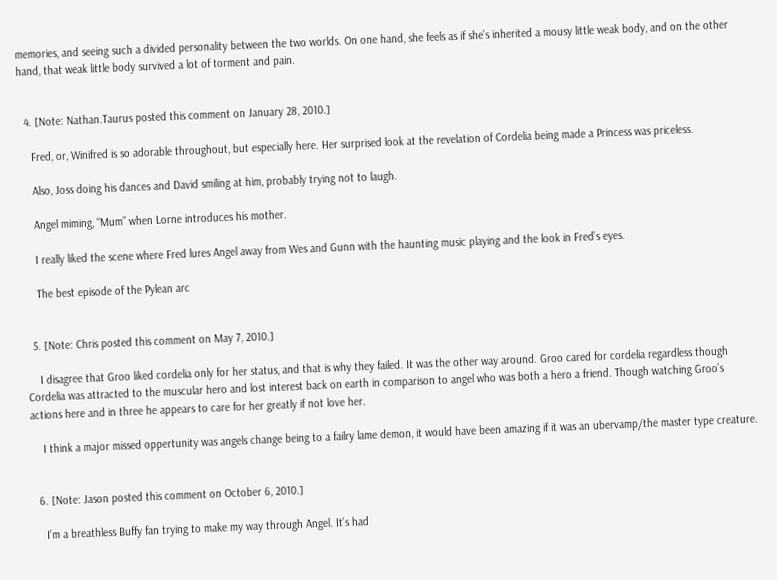memories, and seeing such a divided personality between the two worlds. On one hand, she feels as if she’s inherited a mousy little weak body, and on the other hand, that weak little body survived a lot of torment and pain.


  4. [Note: Nathan.Taurus posted this comment on January 28, 2010.]

    Fred, or, Winifred is so adorable throughout, but especially here. Her surprised look at the revelation of Cordelia being made a Princess was priceless.

    Also, Joss doing his dances and David smiling at him, probably trying not to laugh.

    Angel miming, “Mum” when Lorne introduces his mother.

    I really liked the scene where Fred lures Angel away from Wes and Gunn with the haunting music playing and the look in Fred’s eyes.

    The best episode of the Pylean arc


  5. [Note: Chris posted this comment on May 7, 2010.]

    I disagree that Groo liked cordelia only for her status, and that is why they failed. It was the other way around. Groo cared for cordelia regardless though Cordelia was attracted to the muscular hero and lost interest back on earth in comparison to angel who was both a hero a friend. Though watching Groo’s actions here and in three he appears to care for her greatly if not love her.

    I think a major missed oppertunity was angels change being to a failry lame demon, it would have been amazing if it was an ubervamp/the master type creature.


  6. [Note: Jason posted this comment on October 6, 2010.]

    I’m a breathless Buffy fan trying to make my way through Angel. It’s had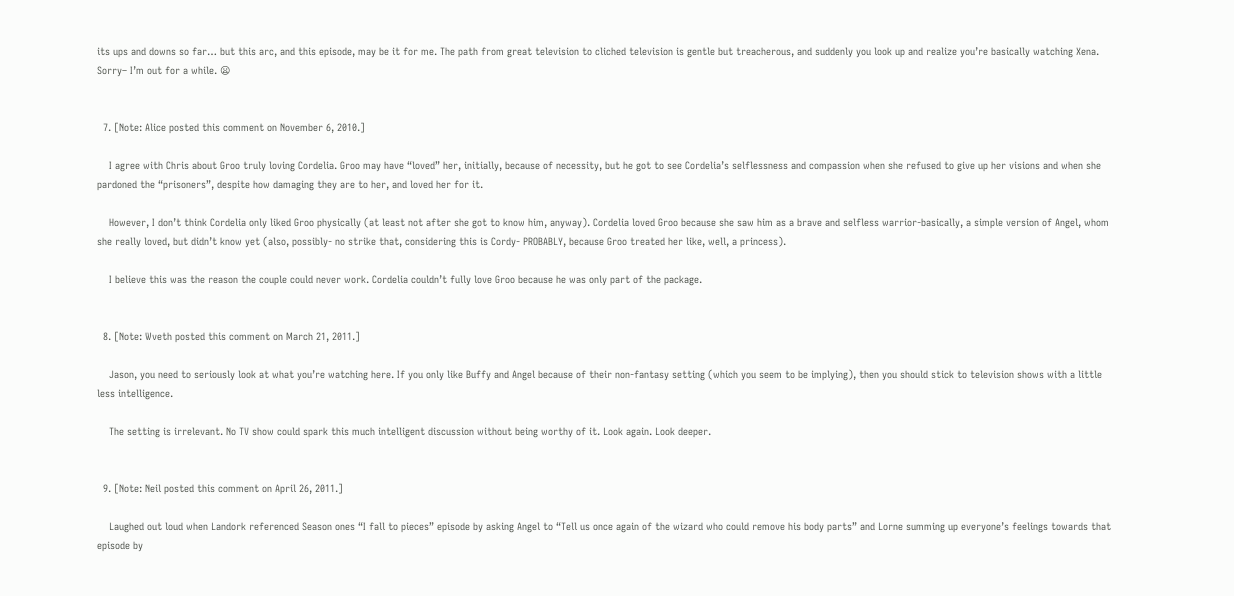its ups and downs so far… but this arc, and this episode, may be it for me. The path from great television to cliched television is gentle but treacherous, and suddenly you look up and realize you’re basically watching Xena. Sorry– I’m out for a while. 😦


  7. [Note: Alice posted this comment on November 6, 2010.]

    I agree with Chris about Groo truly loving Cordelia. Groo may have “loved” her, initially, because of necessity, but he got to see Cordelia’s selflessness and compassion when she refused to give up her visions and when she pardoned the “prisoners”, despite how damaging they are to her, and loved her for it.

    However, I don’t think Cordelia only liked Groo physically (at least not after she got to know him, anyway). Cordelia loved Groo because she saw him as a brave and selfless warrior-basically, a simple version of Angel, whom she really loved, but didn’t know yet (also, possibly- no strike that, considering this is Cordy- PROBABLY, because Groo treated her like, well, a princess).

    I believe this was the reason the couple could never work. Cordelia couldn’t fully love Groo because he was only part of the package.


  8. [Note: Wveth posted this comment on March 21, 2011.]

    Jason, you need to seriously look at what you’re watching here. If you only like Buffy and Angel because of their non-fantasy setting (which you seem to be implying), then you should stick to television shows with a little less intelligence.

    The setting is irrelevant. No TV show could spark this much intelligent discussion without being worthy of it. Look again. Look deeper.


  9. [Note: Neil posted this comment on April 26, 2011.]

    Laughed out loud when Landork referenced Season ones “I fall to pieces” episode by asking Angel to “Tell us once again of the wizard who could remove his body parts” and Lorne summing up everyone’s feelings towards that episode by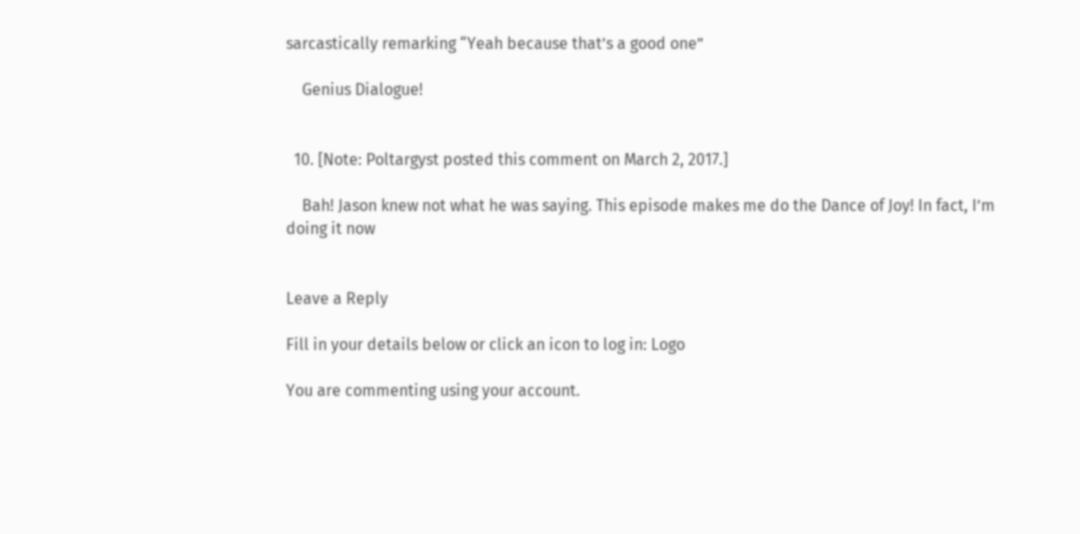sarcastically remarking “Yeah because that’s a good one”

    Genius Dialogue!


  10. [Note: Poltargyst posted this comment on March 2, 2017.]

    Bah! Jason knew not what he was saying. This episode makes me do the Dance of Joy! In fact, I’m doing it now


Leave a Reply

Fill in your details below or click an icon to log in: Logo

You are commenting using your account.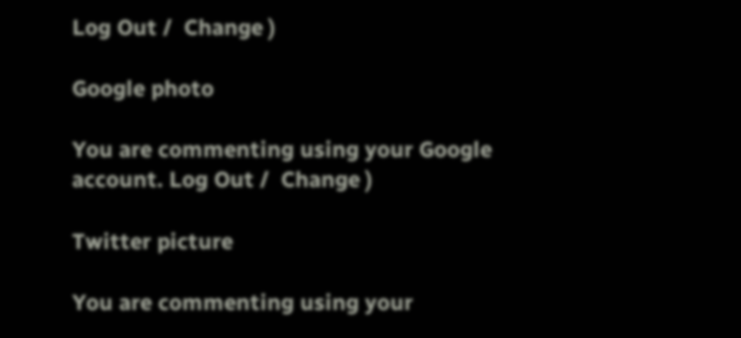Log Out /  Change )

Google photo

You are commenting using your Google account. Log Out /  Change )

Twitter picture

You are commenting using your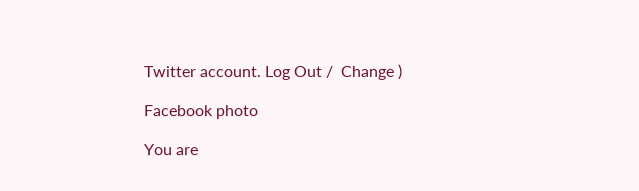Twitter account. Log Out /  Change )

Facebook photo

You are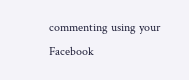commenting using your Facebook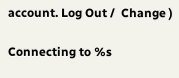account. Log Out /  Change )

Connecting to %s